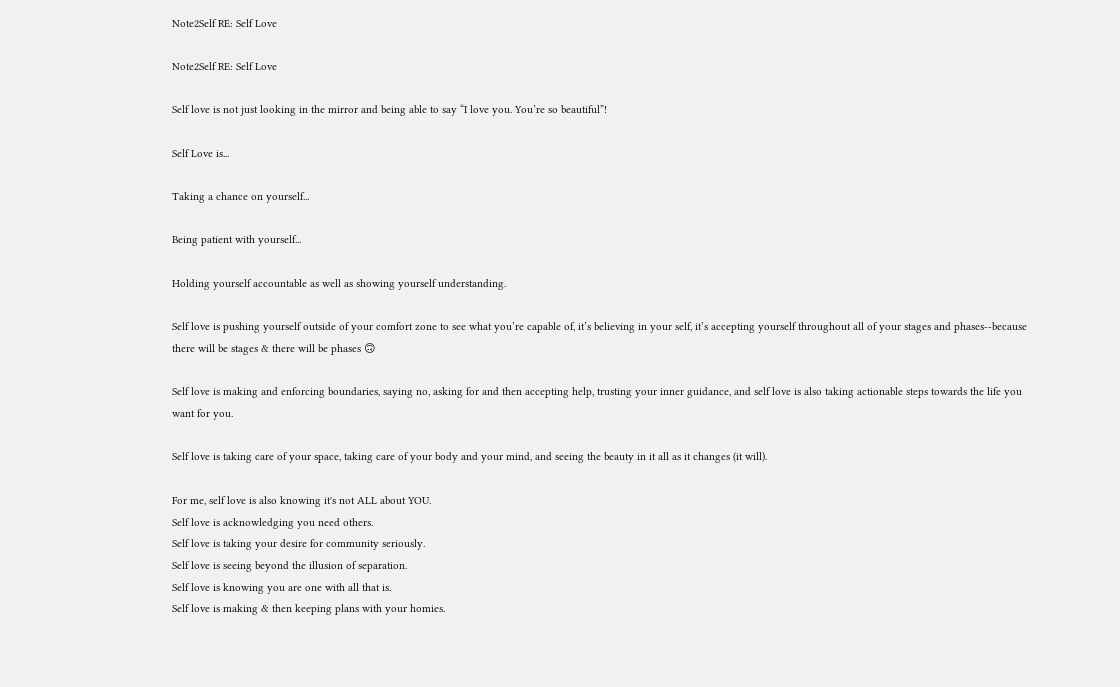Note2Self RE: Self Love

Note2Self RE: Self Love

Self love is not just looking in the mirror and being able to say “I love you. You’re so beautiful”!

Self Love is...

Taking a chance on yourself...

Being patient with yourself...

Holding yourself accountable as well as showing yourself understanding.

Self love is pushing yourself outside of your comfort zone to see what you’re capable of, it’s believing in your self, it’s accepting yourself throughout all of your stages and phases--because there will be stages & there will be phases 🙃

Self love is making and enforcing boundaries, saying no, asking for and then accepting help, trusting your inner guidance, and self love is also taking actionable steps towards the life you want for you.

Self love is taking care of your space, taking care of your body and your mind, and seeing the beauty in it all as it changes (it will).

For me, self love is also knowing it's not ALL about YOU.
Self love is acknowledging you need others.
Self love is taking your desire for community seriously.
Self love is seeing beyond the illusion of separation.
Self love is knowing you are one with all that is.
Self love is making & then keeping plans with your homies.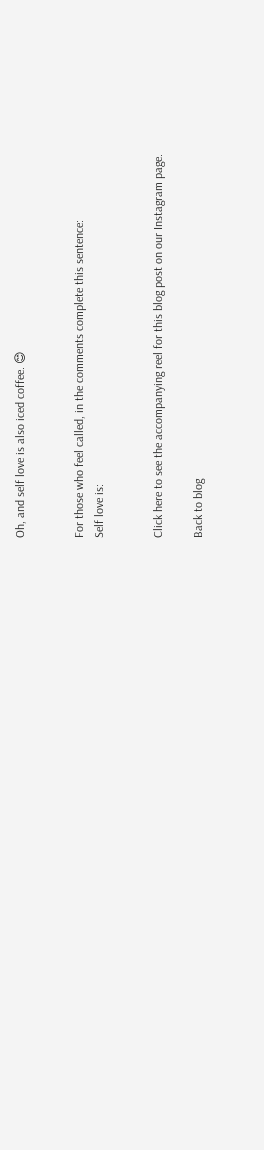Oh, and self love is also iced coffee. 😊


For those who feel called, in the comments complete this sentence:
Self love is:


Click here to see the accompanying reel for this blog post on our Instagram page.

Back to blog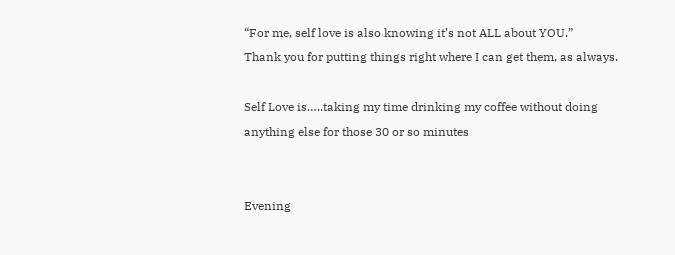“For me, self love is also knowing it’s not ALL about YOU.”
Thank you for putting things right where I can get them, as always.

Self Love is…..taking my time drinking my coffee without doing anything else for those 30 or so minutes


Evening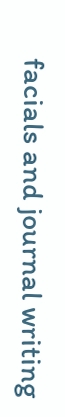facials and journal writing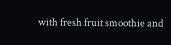with fresh fruit smoothie and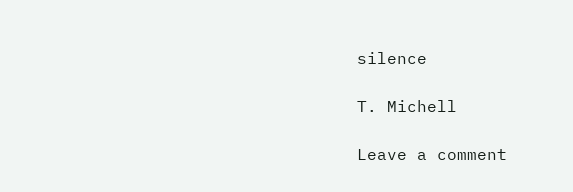silence

T. Michell

Leave a comment